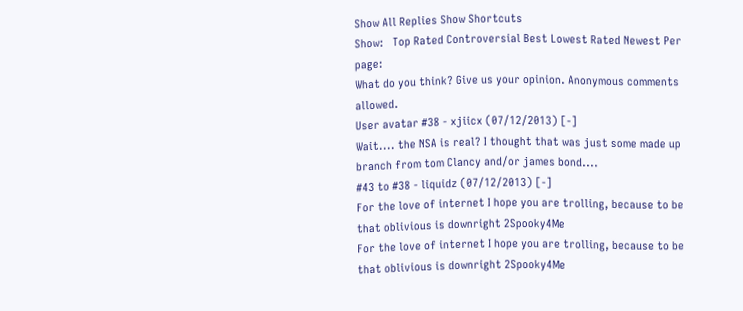Show All Replies Show Shortcuts
Show:   Top Rated Controversial Best Lowest Rated Newest Per page:
What do you think? Give us your opinion. Anonymous comments allowed.
User avatar #38 - xjiicx (07/12/2013) [-]
Wait.... the NSA is real? I thought that was just some made up branch from tom Clancy and/or james bond....
#43 to #38 - liquidz (07/12/2013) [-]
For the love of internet I hope you are trolling, because to be that oblivious is downright 2Spooky4Me
For the love of internet I hope you are trolling, because to be that oblivious is downright 2Spooky4Me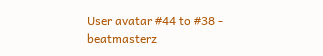User avatar #44 to #38 - beatmasterz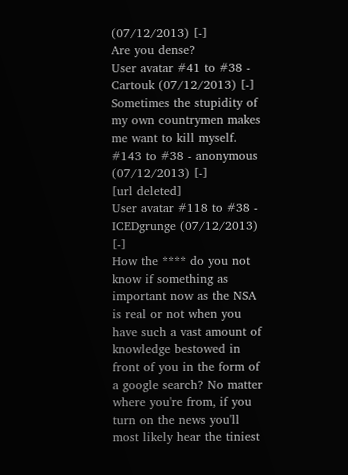(07/12/2013) [-]
Are you dense?
User avatar #41 to #38 - Cartouk (07/12/2013) [-]
Sometimes the stupidity of my own countrymen makes me want to kill myself.
#143 to #38 - anonymous (07/12/2013) [-]
[url deleted]
User avatar #118 to #38 - ICEDgrunge (07/12/2013) [-]
How the **** do you not know if something as important now as the NSA is real or not when you have such a vast amount of knowledge bestowed in front of you in the form of a google search? No matter where you're from, if you turn on the news you'll most likely hear the tiniest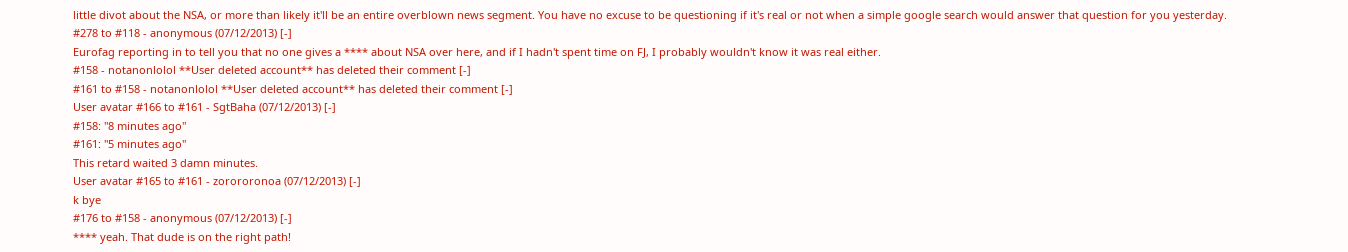little divot about the NSA, or more than likely it'll be an entire overblown news segment. You have no excuse to be questioning if it's real or not when a simple google search would answer that question for you yesterday.
#278 to #118 - anonymous (07/12/2013) [-]
Eurofag reporting in to tell you that no one gives a **** about NSA over here, and if I hadn't spent time on FJ, I probably wouldn't know it was real either.
#158 - notanonlolol **User deleted account** has deleted their comment [-]
#161 to #158 - notanonlolol **User deleted account** has deleted their comment [-]
User avatar #166 to #161 - SgtBaha (07/12/2013) [-]
#158: "8 minutes ago"
#161: "5 minutes ago"
This retard waited 3 damn minutes.
User avatar #165 to #161 - zorororonoa (07/12/2013) [-]
k bye
#176 to #158 - anonymous (07/12/2013) [-]
**** yeah. That dude is on the right path!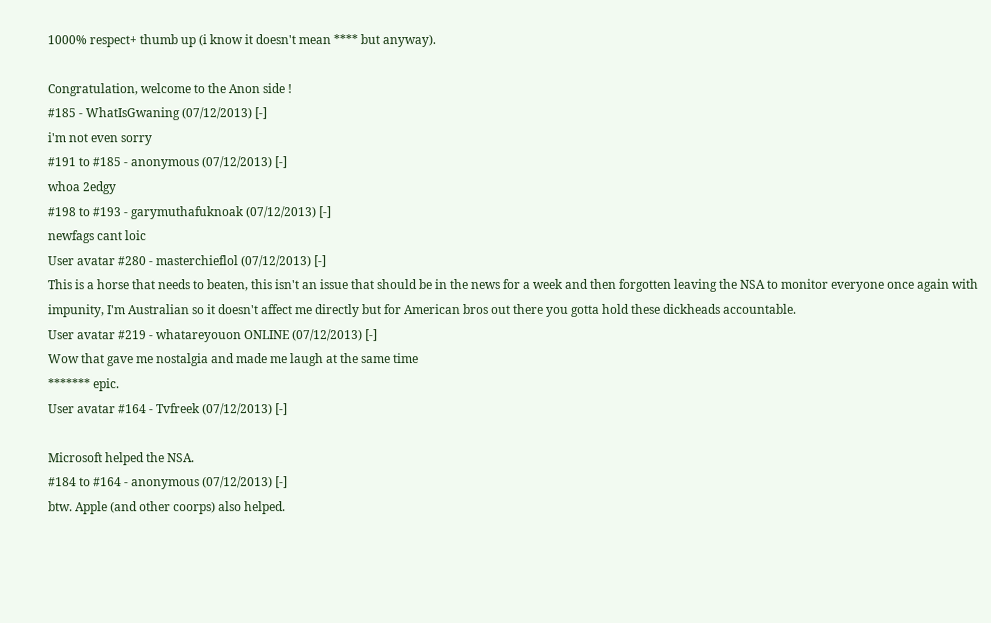1000% respect+ thumb up (i know it doesn't mean **** but anyway).

Congratulation, welcome to the Anon side !
#185 - WhatIsGwaning (07/12/2013) [-]
i'm not even sorry
#191 to #185 - anonymous (07/12/2013) [-]
whoa 2edgy
#198 to #193 - garymuthafuknoak (07/12/2013) [-]
newfags cant loic
User avatar #280 - masterchieflol (07/12/2013) [-]
This is a horse that needs to beaten, this isn't an issue that should be in the news for a week and then forgotten leaving the NSA to monitor everyone once again with impunity, I'm Australian so it doesn't affect me directly but for American bros out there you gotta hold these dickheads accountable.
User avatar #219 - whatareyouon ONLINE (07/12/2013) [-]
Wow that gave me nostalgia and made me laugh at the same time
******* epic.
User avatar #164 - Tvfreek (07/12/2013) [-]

Microsoft helped the NSA.
#184 to #164 - anonymous (07/12/2013) [-]
btw. Apple (and other coorps) also helped.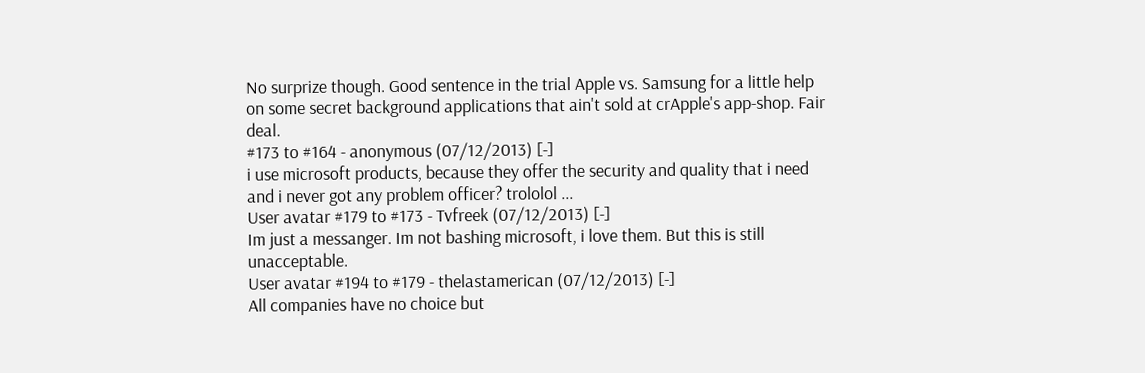No surprize though. Good sentence in the trial Apple vs. Samsung for a little help on some secret background applications that ain't sold at crApple's app-shop. Fair deal.
#173 to #164 - anonymous (07/12/2013) [-]
i use microsoft products, because they offer the security and quality that i need and i never got any problem officer? trololol ...
User avatar #179 to #173 - Tvfreek (07/12/2013) [-]
Im just a messanger. Im not bashing microsoft, i love them. But this is still unacceptable.
User avatar #194 to #179 - thelastamerican (07/12/2013) [-]
All companies have no choice but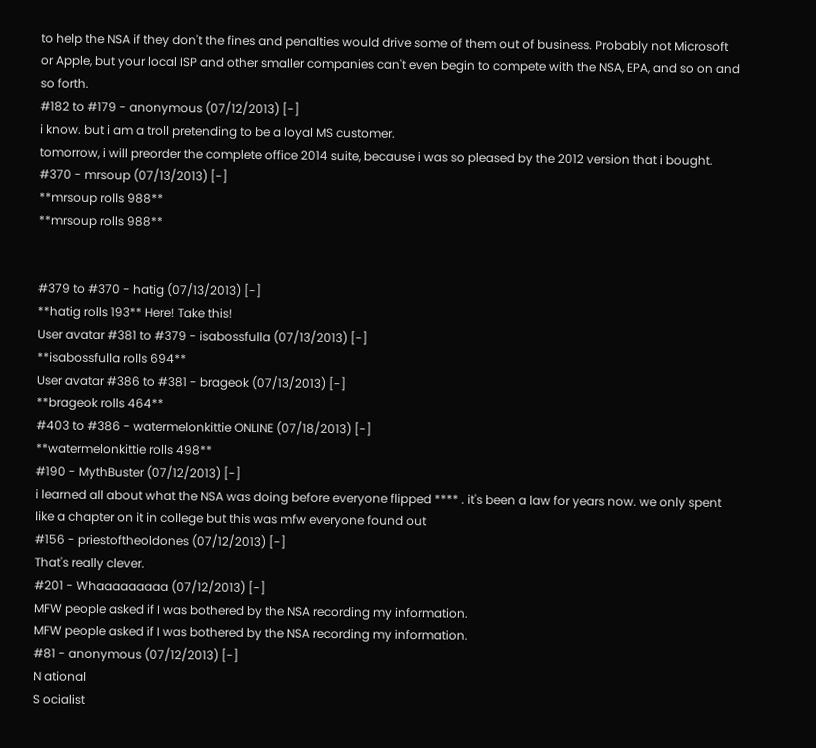to help the NSA if they don't the fines and penalties would drive some of them out of business. Probably not Microsoft or Apple, but your local ISP and other smaller companies can't even begin to compete with the NSA, EPA, and so on and so forth.
#182 to #179 - anonymous (07/12/2013) [-]
i know. but i am a troll pretending to be a loyal MS customer.
tomorrow, i will preorder the complete office 2014 suite, because i was so pleased by the 2012 version that i bought.
#370 - mrsoup (07/13/2013) [-]
**mrsoup rolls 988**
**mrsoup rolls 988**


#379 to #370 - hatig (07/13/2013) [-]
**hatig rolls 193** Here! Take this!
User avatar #381 to #379 - isabossfulla (07/13/2013) [-]
**isabossfulla rolls 694**
User avatar #386 to #381 - brageok (07/13/2013) [-]
**brageok rolls 464**
#403 to #386 - watermelonkittie ONLINE (07/18/2013) [-]
**watermelonkittie rolls 498**
#190 - MythBuster (07/12/2013) [-]
i learned all about what the NSA was doing before everyone flipped **** . it's been a law for years now. we only spent like a chapter on it in college but this was mfw everyone found out
#156 - priestoftheoldones (07/12/2013) [-]
That's really clever.
#201 - Whaaaaaaaaa (07/12/2013) [-]
MFW people asked if I was bothered by the NSA recording my information.
MFW people asked if I was bothered by the NSA recording my information.
#81 - anonymous (07/12/2013) [-]
N ational
S ocialist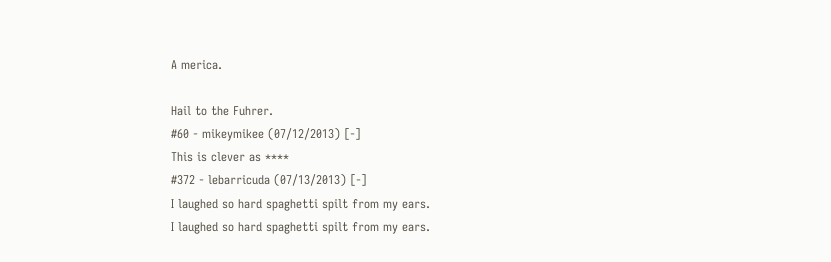A merica.

Hail to the Fuhrer.
#60 - mikeymikee (07/12/2013) [-]
This is clever as ****
#372 - lebarricuda (07/13/2013) [-]
I laughed so hard spaghetti spilt from my ears.
I laughed so hard spaghetti spilt from my ears.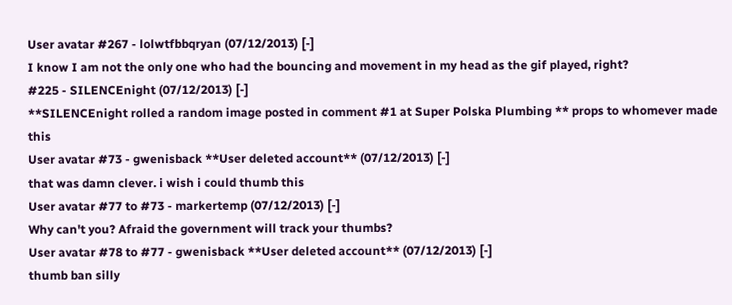User avatar #267 - lolwtfbbqryan (07/12/2013) [-]
I know I am not the only one who had the bouncing and movement in my head as the gif played, right?
#225 - SILENCEnight (07/12/2013) [-]
**SILENCEnight rolled a random image posted in comment #1 at Super Polska Plumbing ** props to whomever made this
User avatar #73 - gwenisback **User deleted account** (07/12/2013) [-]
that was damn clever. i wish i could thumb this
User avatar #77 to #73 - markertemp (07/12/2013) [-]
Why can't you? Afraid the government will track your thumbs?
User avatar #78 to #77 - gwenisback **User deleted account** (07/12/2013) [-]
thumb ban silly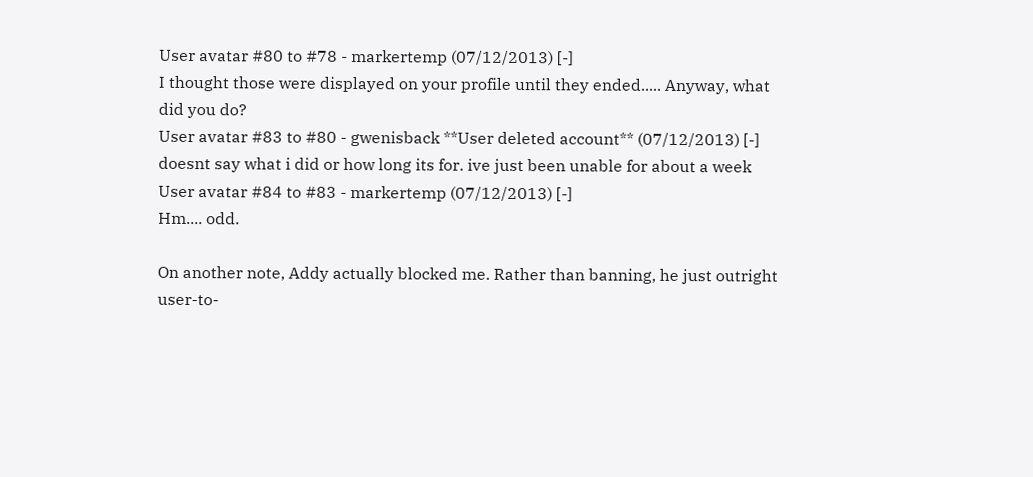User avatar #80 to #78 - markertemp (07/12/2013) [-]
I thought those were displayed on your profile until they ended..... Anyway, what did you do?
User avatar #83 to #80 - gwenisback **User deleted account** (07/12/2013) [-]
doesnt say what i did or how long its for. ive just been unable for about a week
User avatar #84 to #83 - markertemp (07/12/2013) [-]
Hm.... odd.

On another note, Addy actually blocked me. Rather than banning, he just outright user-to-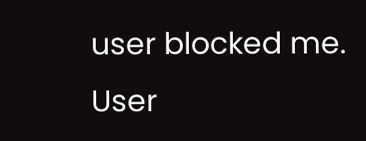user blocked me.
User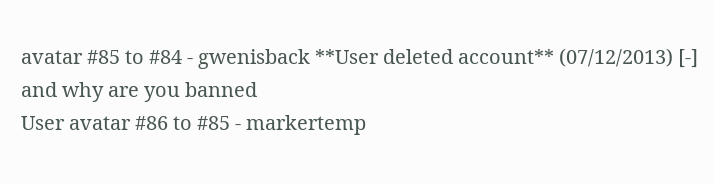avatar #85 to #84 - gwenisback **User deleted account** (07/12/2013) [-]
and why are you banned
User avatar #86 to #85 - markertemp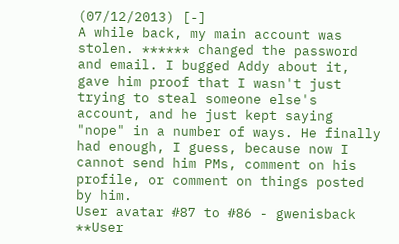(07/12/2013) [-]
A while back, my main account was stolen. ****** changed the password and email. I bugged Addy about it, gave him proof that I wasn't just trying to steal someone else's account, and he just kept saying "nope" in a number of ways. He finally had enough, I guess, because now I cannot send him PMs, comment on his profile, or comment on things posted by him.
User avatar #87 to #86 - gwenisback **User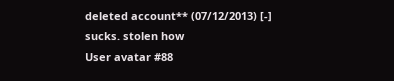deleted account** (07/12/2013) [-]
sucks. stolen how
User avatar #88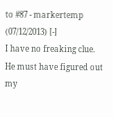to #87 - markertemp (07/12/2013) [-]
I have no freaking clue. He must have figured out my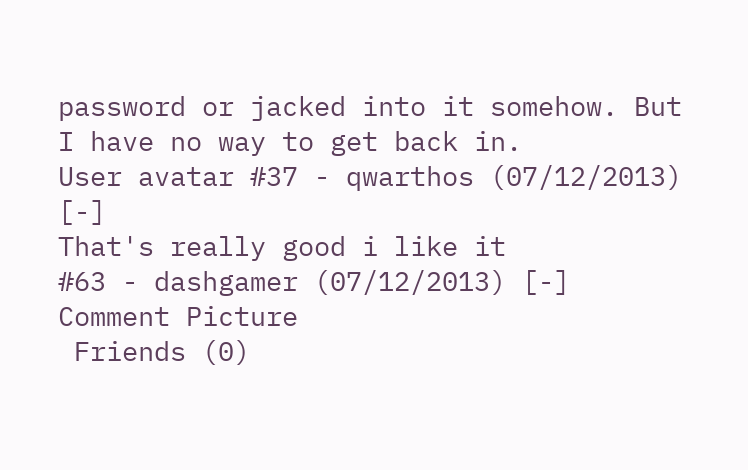password or jacked into it somehow. But I have no way to get back in.
User avatar #37 - qwarthos (07/12/2013) [-]
That's really good i like it
#63 - dashgamer (07/12/2013) [-]
Comment Picture
 Friends (0)